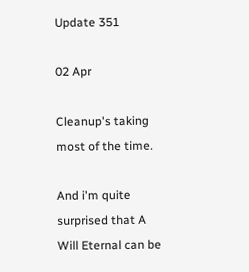Update 351

02 Apr

Cleanup's taking most of the time.

And i'm quite surprised that A Will Eternal can be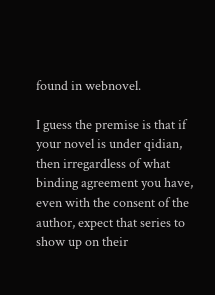found in webnovel.

I guess the premise is that if your novel is under qidian, then irregardless of what binding agreement you have, even with the consent of the author, expect that series to show up on their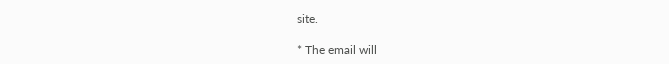site.

* The email will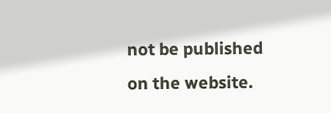not be published on the website.